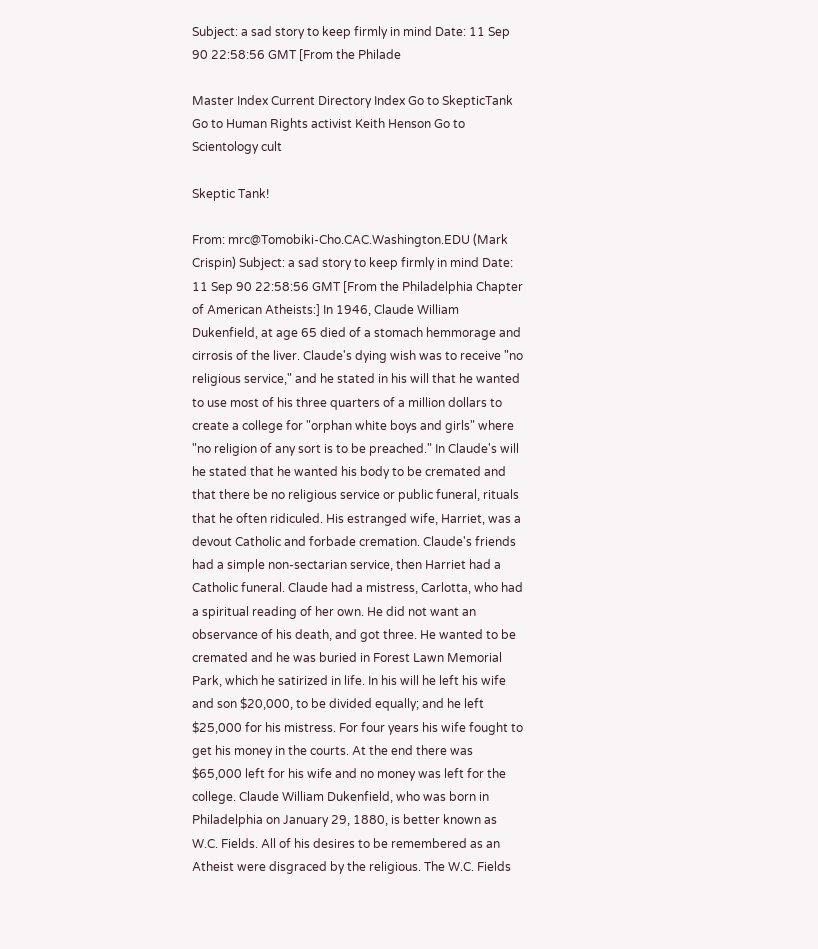Subject: a sad story to keep firmly in mind Date: 11 Sep 90 22:58:56 GMT [From the Philade

Master Index Current Directory Index Go to SkepticTank Go to Human Rights activist Keith Henson Go to Scientology cult

Skeptic Tank!

From: mrc@Tomobiki-Cho.CAC.Washington.EDU (Mark Crispin) Subject: a sad story to keep firmly in mind Date: 11 Sep 90 22:58:56 GMT [From the Philadelphia Chapter of American Atheists:] In 1946, Claude William Dukenfield, at age 65 died of a stomach hemmorage and cirrosis of the liver. Claude's dying wish was to receive "no religious service," and he stated in his will that he wanted to use most of his three quarters of a million dollars to create a college for "orphan white boys and girls" where "no religion of any sort is to be preached." In Claude's will he stated that he wanted his body to be cremated and that there be no religious service or public funeral, rituals that he often ridiculed. His estranged wife, Harriet, was a devout Catholic and forbade cremation. Claude's friends had a simple non-sectarian service, then Harriet had a Catholic funeral. Claude had a mistress, Carlotta, who had a spiritual reading of her own. He did not want an observance of his death, and got three. He wanted to be cremated and he was buried in Forest Lawn Memorial Park, which he satirized in life. In his will he left his wife and son $20,000, to be divided equally; and he left $25,000 for his mistress. For four years his wife fought to get his money in the courts. At the end there was $65,000 left for his wife and no money was left for the college. Claude William Dukenfield, who was born in Philadelphia on January 29, 1880, is better known as W.C. Fields. All of his desires to be remembered as an Atheist were disgraced by the religious. The W.C. Fields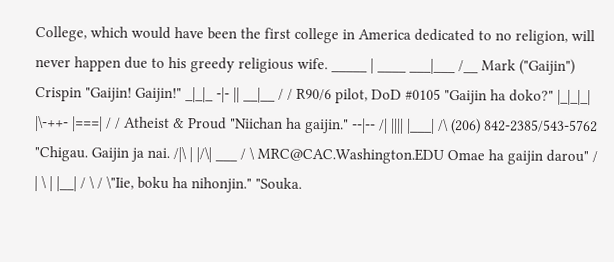College, which would have been the first college in America dedicated to no religion, will never happen due to his greedy religious wife. _____ | ____ ___|___ /__ Mark ("Gaijin") Crispin "Gaijin! Gaijin!" _|_|_ -|- || __|__ / / R90/6 pilot, DoD #0105 "Gaijin ha doko?" |_|_|_| |\-++- |===| / / Atheist & Proud "Niichan ha gaijin." --|-- /| |||| |___| /\ (206) 842-2385/543-5762 "Chigau. Gaijin ja nai. /|\ | |/\| ___ / \ MRC@CAC.Washington.EDU Omae ha gaijin darou" / | \ | |__| / \ / \"Iie, boku ha nihonjin." "Souka.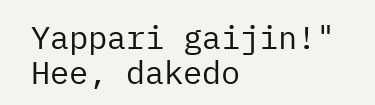Yappari gaijin!" Hee, dakedo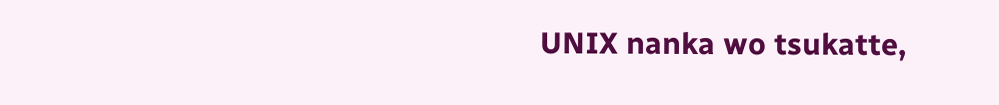UNIX nanka wo tsukatte,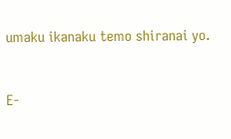umaku ikanaku temo shiranai yo.


E-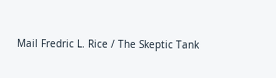Mail Fredric L. Rice / The Skeptic Tank